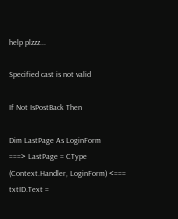help plzzz...

Specified cast is not valid

If Not IsPostBack Then

Dim LastPage As LoginForm
===> LastPage = CType (Context.Handler, LoginForm) <===
txtID.Text =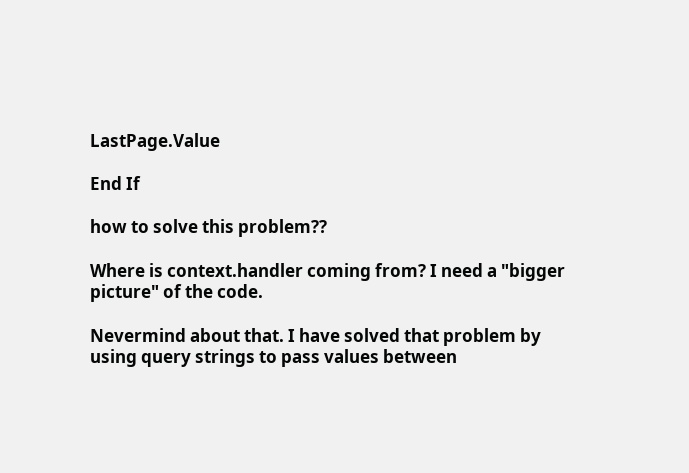LastPage.Value

End If

how to solve this problem??

Where is context.handler coming from? I need a "bigger picture" of the code.

Nevermind about that. I have solved that problem by using query strings to pass values between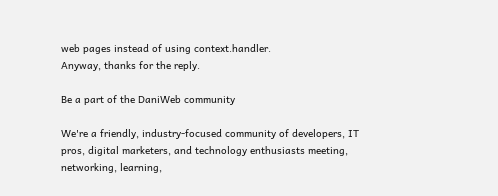web pages instead of using context.handler.
Anyway, thanks for the reply.

Be a part of the DaniWeb community

We're a friendly, industry-focused community of developers, IT pros, digital marketers, and technology enthusiasts meeting, networking, learning,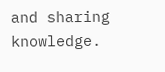and sharing knowledge.